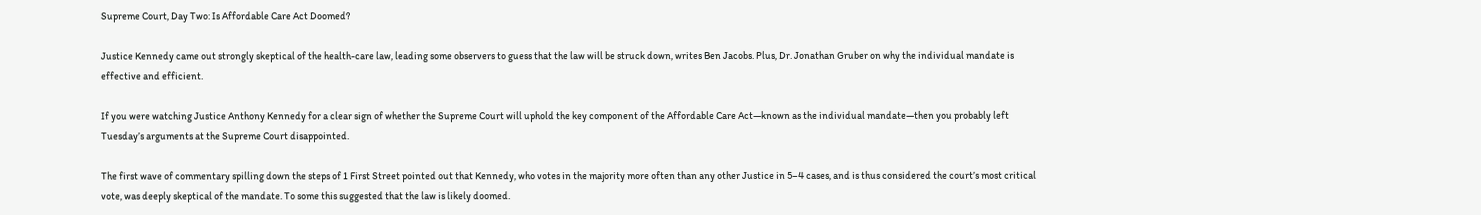Supreme Court, Day Two: Is Affordable Care Act Doomed?

Justice Kennedy came out strongly skeptical of the health-care law, leading some observers to guess that the law will be struck down, writes Ben Jacobs. Plus, Dr. Jonathan Gruber on why the individual mandate is effective and efficient.

If you were watching Justice Anthony Kennedy for a clear sign of whether the Supreme Court will uphold the key component of the Affordable Care Act—known as the individual mandate—then you probably left Tuesday’s arguments at the Supreme Court disappointed.

The first wave of commentary spilling down the steps of 1 First Street pointed out that Kennedy, who votes in the majority more often than any other Justice in 5–4 cases, and is thus considered the court’s most critical vote, was deeply skeptical of the mandate. To some this suggested that the law is likely doomed.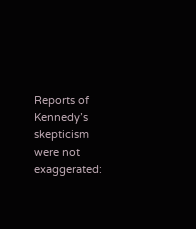Reports of Kennedy’s skepticism were not exaggerated: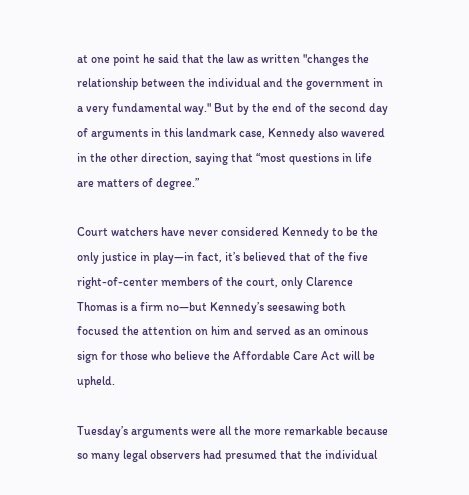at one point he said that the law as written "changes the relationship between the individual and the government in a very fundamental way." But by the end of the second day of arguments in this landmark case, Kennedy also wavered in the other direction, saying that “most questions in life are matters of degree.”

Court watchers have never considered Kennedy to be the only justice in play—in fact, it’s believed that of the five right-of-center members of the court, only Clarence Thomas is a firm no—but Kennedy’s seesawing both focused the attention on him and served as an ominous sign for those who believe the Affordable Care Act will be upheld.

Tuesday’s arguments were all the more remarkable because so many legal observers had presumed that the individual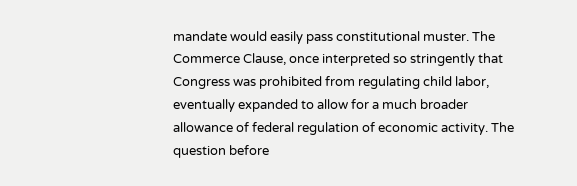mandate would easily pass constitutional muster. The Commerce Clause, once interpreted so stringently that Congress was prohibited from regulating child labor, eventually expanded to allow for a much broader allowance of federal regulation of economic activity. The question before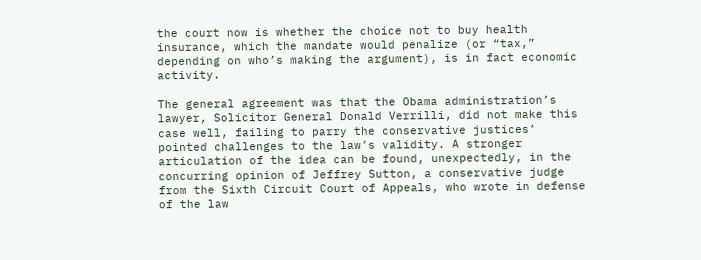the court now is whether the choice not to buy health insurance, which the mandate would penalize (or “tax,” depending on who’s making the argument), is in fact economic activity.

The general agreement was that the Obama administration’s lawyer, Solicitor General Donald Verrilli, did not make this case well, failing to parry the conservative justices’ pointed challenges to the law’s validity. A stronger articulation of the idea can be found, unexpectedly, in the concurring opinion of Jeffrey Sutton, a conservative judge from the Sixth Circuit Court of Appeals, who wrote in defense of the law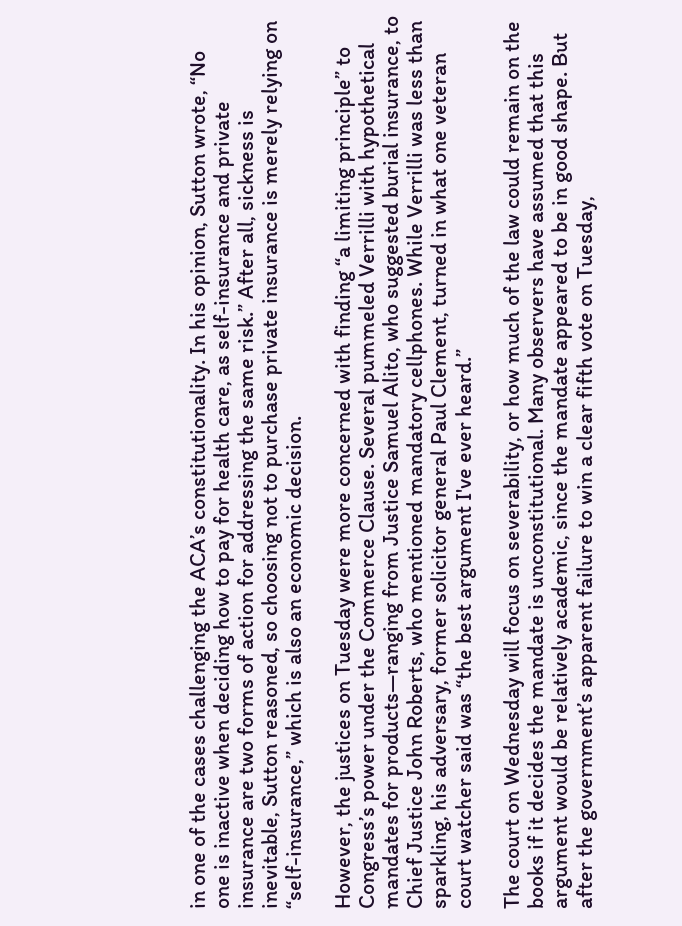in one of the cases challenging the ACA’s constitutionality. In his opinion, Sutton wrote, “No one is inactive when deciding how to pay for health care, as self-insurance and private insurance are two forms of action for addressing the same risk.” After all, sickness is inevitable, Sutton reasoned, so choosing not to purchase private insurance is merely relying on “self-insurance,” which is also an economic decision.

However, the justices on Tuesday were more concerned with finding “a limiting principle” to Congress’s power under the Commerce Clause. Several pummeled Verrilli with hypothetical mandates for products—ranging from Justice Samuel Alito, who suggested burial insurance, to Chief Justice John Roberts, who mentioned mandatory cellphones. While Verrilli was less than sparkling, his adversary, former solicitor general Paul Clement, turned in what one veteran court watcher said was “the best argument I've ever heard.”

The court on Wednesday will focus on severability, or how much of the law could remain on the books if it decides the mandate is unconstitutional. Many observers have assumed that this argument would be relatively academic, since the mandate appeared to be in good shape. But after the government’s apparent failure to win a clear fifth vote on Tuesday,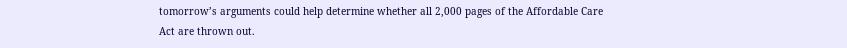tomorrow’s arguments could help determine whether all 2,000 pages of the Affordable Care Act are thrown out.